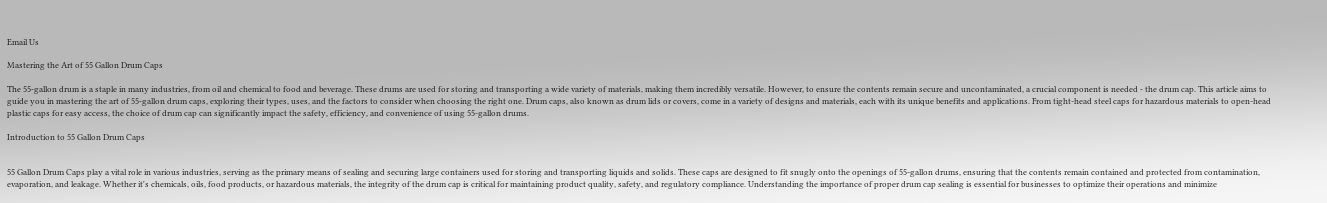Email Us

Mastering the Art of 55 Gallon Drum Caps

The 55-gallon drum is a staple in many industries, from oil and chemical to food and beverage. These drums are used for storing and transporting a wide variety of materials, making them incredibly versatile. However, to ensure the contents remain secure and uncontaminated, a crucial component is needed - the drum cap. This article aims to guide you in mastering the art of 55-gallon drum caps, exploring their types, uses, and the factors to consider when choosing the right one. Drum caps, also known as drum lids or covers, come in a variety of designs and materials, each with its unique benefits and applications. From tight-head steel caps for hazardous materials to open-head plastic caps for easy access, the choice of drum cap can significantly impact the safety, efficiency, and convenience of using 55-gallon drums.

Introduction to 55 Gallon Drum Caps


55 Gallon Drum Caps play a vital role in various industries, serving as the primary means of sealing and securing large containers used for storing and transporting liquids and solids. These caps are designed to fit snugly onto the openings of 55-gallon drums, ensuring that the contents remain contained and protected from contamination, evaporation, and leakage. Whether it's chemicals, oils, food products, or hazardous materials, the integrity of the drum cap is critical for maintaining product quality, safety, and regulatory compliance. Understanding the importance of proper drum cap sealing is essential for businesses to optimize their operations and minimize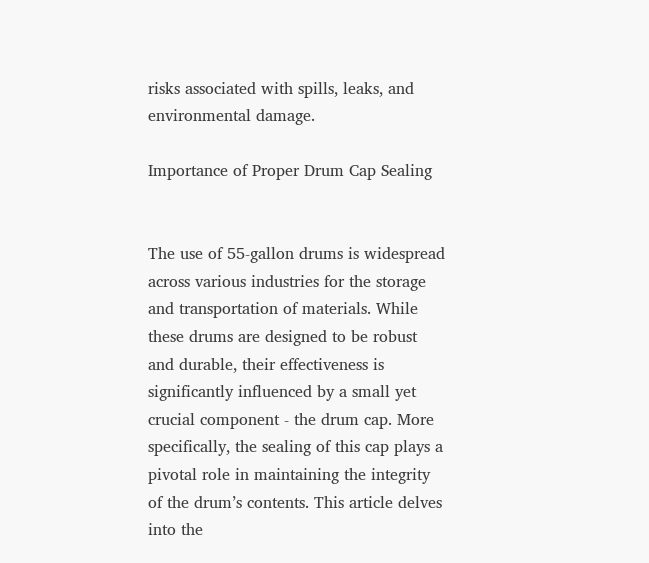risks associated with spills, leaks, and environmental damage.

Importance of Proper Drum Cap Sealing


The use of 55-gallon drums is widespread across various industries for the storage and transportation of materials. While these drums are designed to be robust and durable, their effectiveness is significantly influenced by a small yet crucial component - the drum cap. More specifically, the sealing of this cap plays a pivotal role in maintaining the integrity of the drum’s contents. This article delves into the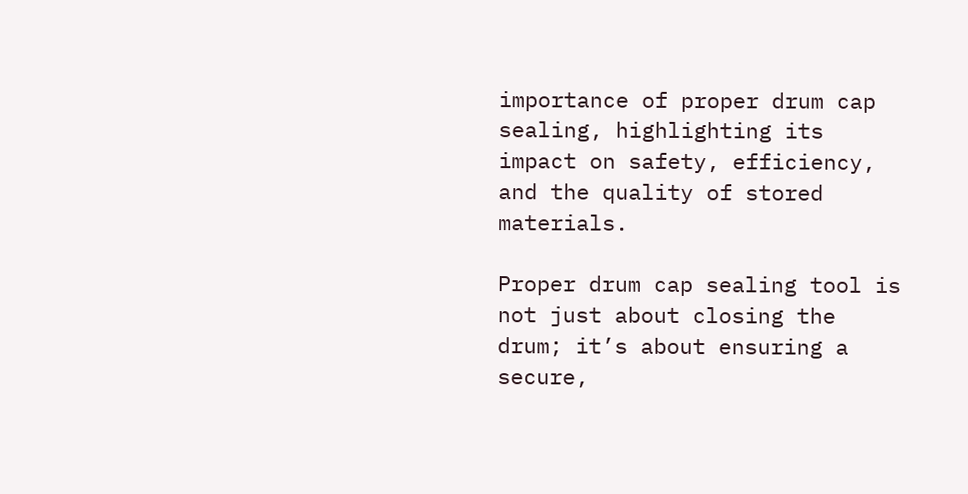importance of proper drum cap sealing, highlighting its impact on safety, efficiency, and the quality of stored materials.

Proper drum cap sealing tool is not just about closing the drum; it’s about ensuring a secure,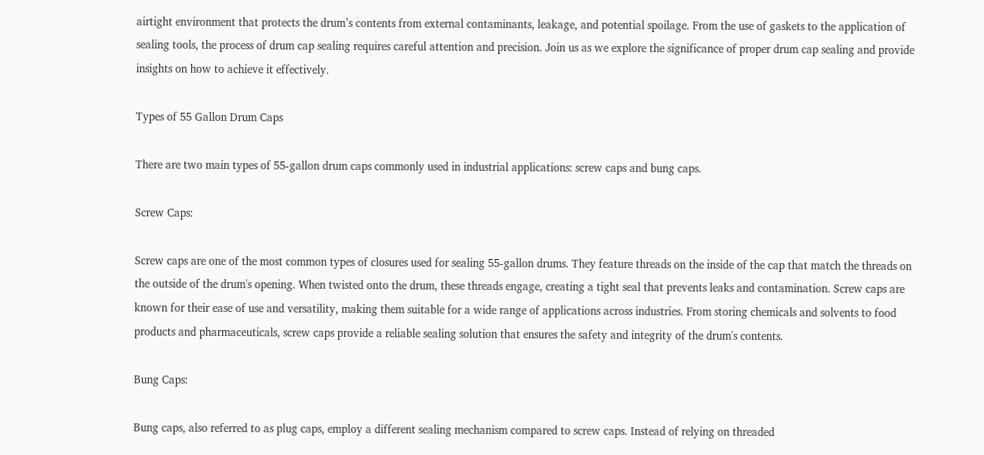airtight environment that protects the drum’s contents from external contaminants, leakage, and potential spoilage. From the use of gaskets to the application of sealing tools, the process of drum cap sealing requires careful attention and precision. Join us as we explore the significance of proper drum cap sealing and provide insights on how to achieve it effectively.

Types of 55 Gallon Drum Caps

There are two main types of 55-gallon drum caps commonly used in industrial applications: screw caps and bung caps.

Screw Caps:

Screw caps are one of the most common types of closures used for sealing 55-gallon drums. They feature threads on the inside of the cap that match the threads on the outside of the drum's opening. When twisted onto the drum, these threads engage, creating a tight seal that prevents leaks and contamination. Screw caps are known for their ease of use and versatility, making them suitable for a wide range of applications across industries. From storing chemicals and solvents to food products and pharmaceuticals, screw caps provide a reliable sealing solution that ensures the safety and integrity of the drum's contents.

Bung Caps:

Bung caps, also referred to as plug caps, employ a different sealing mechanism compared to screw caps. Instead of relying on threaded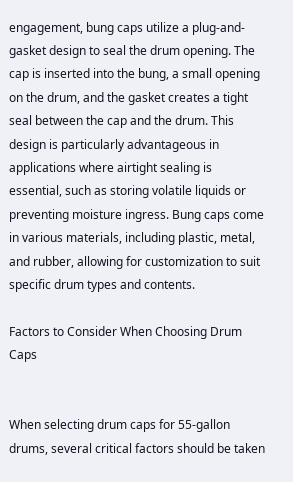engagement, bung caps utilize a plug-and-gasket design to seal the drum opening. The cap is inserted into the bung, a small opening on the drum, and the gasket creates a tight seal between the cap and the drum. This design is particularly advantageous in applications where airtight sealing is essential, such as storing volatile liquids or preventing moisture ingress. Bung caps come in various materials, including plastic, metal, and rubber, allowing for customization to suit specific drum types and contents.

Factors to Consider When Choosing Drum Caps


When selecting drum caps for 55-gallon drums, several critical factors should be taken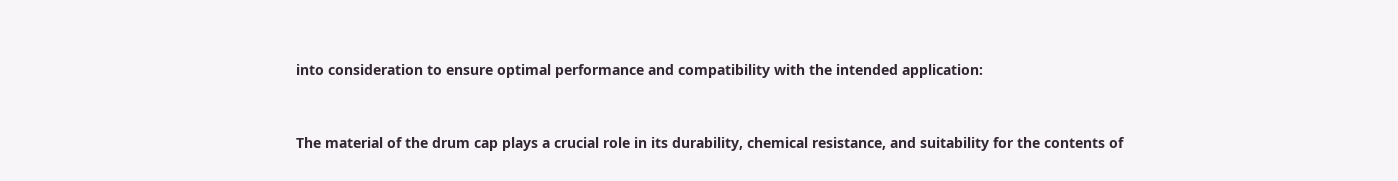into consideration to ensure optimal performance and compatibility with the intended application:


The material of the drum cap plays a crucial role in its durability, chemical resistance, and suitability for the contents of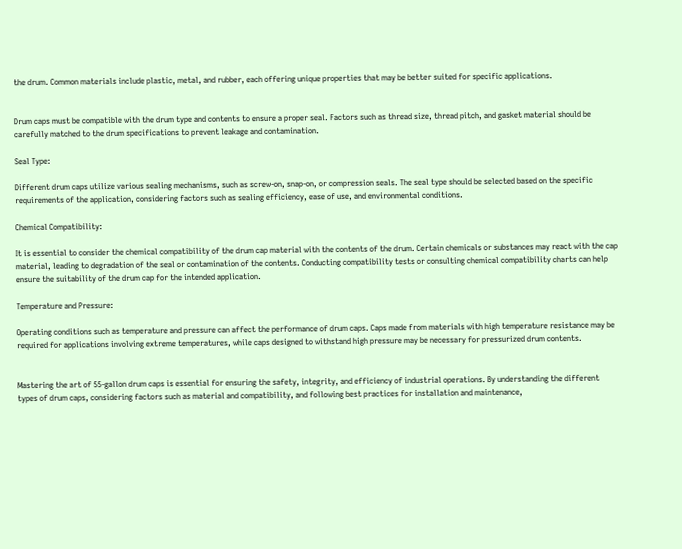the drum. Common materials include plastic, metal, and rubber, each offering unique properties that may be better suited for specific applications.


Drum caps must be compatible with the drum type and contents to ensure a proper seal. Factors such as thread size, thread pitch, and gasket material should be carefully matched to the drum specifications to prevent leakage and contamination.

Seal Type:

Different drum caps utilize various sealing mechanisms, such as screw-on, snap-on, or compression seals. The seal type should be selected based on the specific requirements of the application, considering factors such as sealing efficiency, ease of use, and environmental conditions.

Chemical Compatibility:

It is essential to consider the chemical compatibility of the drum cap material with the contents of the drum. Certain chemicals or substances may react with the cap material, leading to degradation of the seal or contamination of the contents. Conducting compatibility tests or consulting chemical compatibility charts can help ensure the suitability of the drum cap for the intended application.

Temperature and Pressure:

Operating conditions such as temperature and pressure can affect the performance of drum caps. Caps made from materials with high temperature resistance may be required for applications involving extreme temperatures, while caps designed to withstand high pressure may be necessary for pressurized drum contents.


Mastering the art of 55-gallon drum caps is essential for ensuring the safety, integrity, and efficiency of industrial operations. By understanding the different types of drum caps, considering factors such as material and compatibility, and following best practices for installation and maintenance,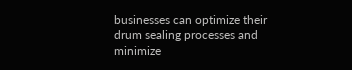businesses can optimize their drum sealing processes and minimize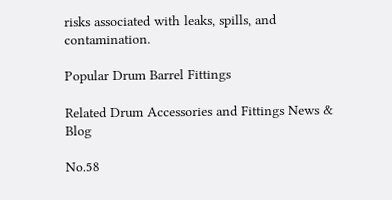risks associated with leaks, spills, and contamination.

Popular Drum Barrel Fittings

Related Drum Accessories and Fittings News & Blog

No.58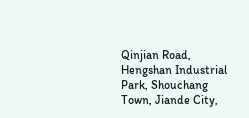Qinjian Road, Hengshan Industrial Park, Shouchang Town, Jiande City,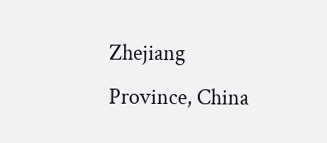Zhejiang Province, China